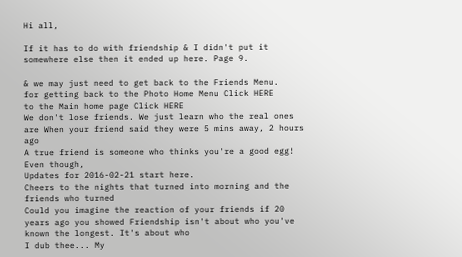Hi all,

If it has to do with friendship & I didn't put it somewhere else then it ended up here. Page 9.

& we may just need to get back to the Friends Menu.
for getting back to the Photo Home Menu Click HERE
to the Main home page Click HERE
We don't lose friends. We just learn who the real ones are When your friend said they were 5 mins away, 2 hours ago
A true friend is someone who thinks you're a good egg! Even though,
Updates for 2016-02-21 start here.
Cheers to the nights that turned into morning and the friends who turned
Could you imagine the reaction of your friends if 20 years ago you showed Friendship isn't about who you've known the longest. It's about who
I dub thee... My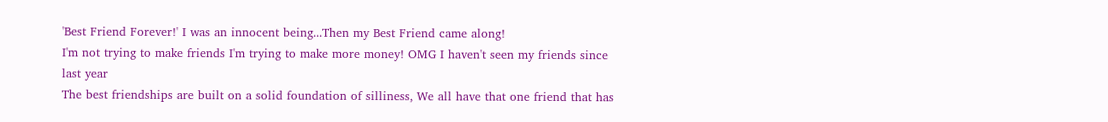'Best Friend Forever!' I was an innocent being...Then my Best Friend came along!
I'm not trying to make friends I'm trying to make more money! OMG I haven't seen my friends since last year
The best friendships are built on a solid foundation of silliness, We all have that one friend that has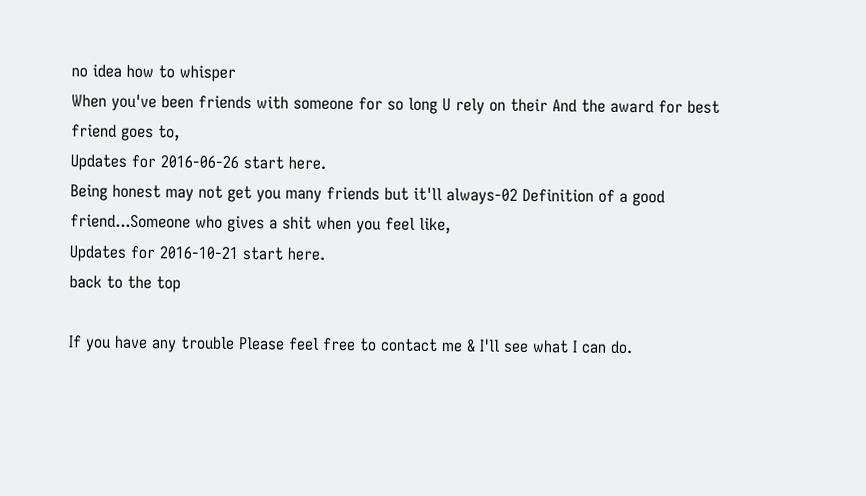no idea how to whisper
When you've been friends with someone for so long U rely on their And the award for best friend goes to,
Updates for 2016-06-26 start here.
Being honest may not get you many friends but it'll always-02 Definition of a good friend...Someone who gives a shit when you feel like,
Updates for 2016-10-21 start here.
back to the top

If you have any trouble Please feel free to contact me & I'll see what I can do.